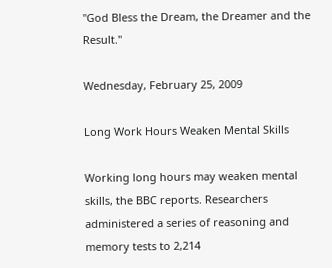"God Bless the Dream, the Dreamer and the Result."

Wednesday, February 25, 2009

Long Work Hours Weaken Mental Skills

Working long hours may weaken mental skills, the BBC reports. Researchers administered a series of reasoning and memory tests to 2,214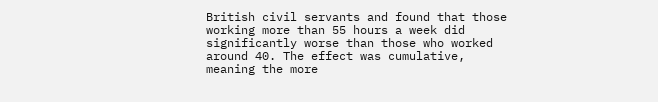British civil servants and found that those working more than 55 hours a week did significantly worse than those who worked around 40. The effect was cumulative, meaning the more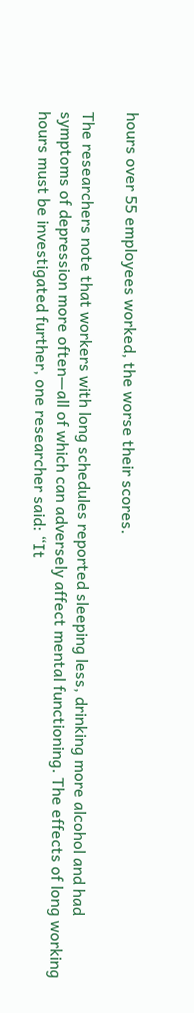hours over 55 employees worked, the worse their scores.

The researchers note that workers with long schedules reported sleeping less, drinking more alcohol and had symptoms of depression more often—all of which can adversely affect mental functioning. The effects of long working hours must be investigated further, one researcher said: “It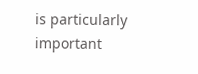is particularly important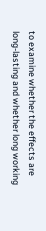to examine whether the effects are long-lasting and whether long working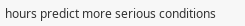hours predict more serious conditions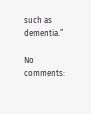such as dementia.”

No comments: